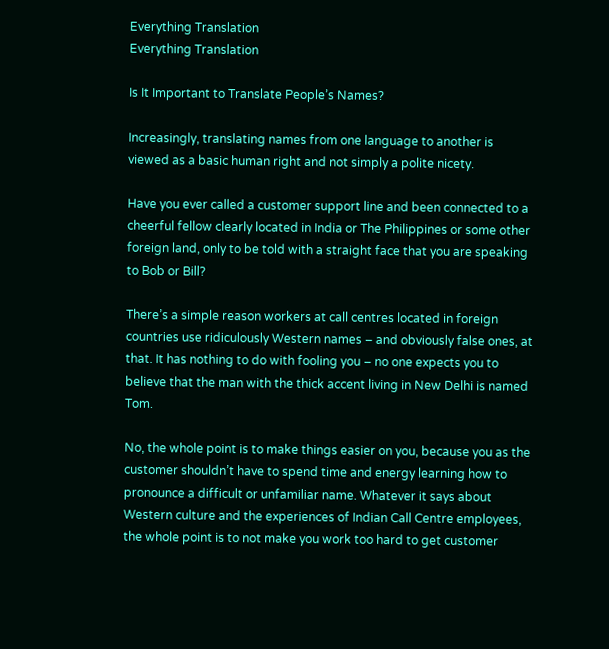Everything Translation
Everything Translation

Is It Important to Translate People’s Names?

Increasingly, translating names from one language to another is viewed as a basic human right and not simply a polite nicety.

Have you ever called a customer support line and been connected to a cheerful fellow clearly located in India or The Philippines or some other foreign land, only to be told with a straight face that you are speaking to Bob or Bill?

There’s a simple reason workers at call centres located in foreign countries use ridiculously Western names – and obviously false ones, at that. It has nothing to do with fooling you – no one expects you to believe that the man with the thick accent living in New Delhi is named Tom.

No, the whole point is to make things easier on you, because you as the customer shouldn’t have to spend time and energy learning how to pronounce a difficult or unfamiliar name. Whatever it says about Western culture and the experiences of Indian Call Centre employees, the whole point is to not make you work too hard to get customer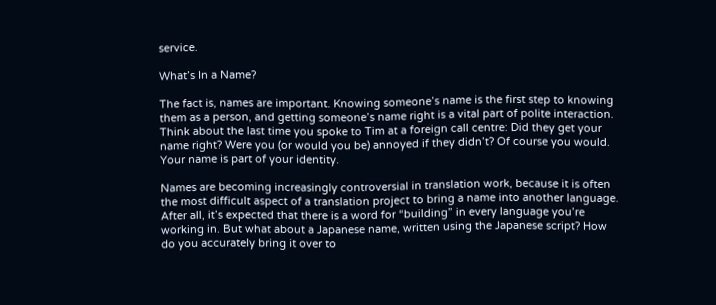service.

What’s In a Name?

The fact is, names are important. Knowing someone’s name is the first step to knowing them as a person, and getting someone’s name right is a vital part of polite interaction. Think about the last time you spoke to Tim at a foreign call centre: Did they get your name right? Were you (or would you be) annoyed if they didn’t? Of course you would. Your name is part of your identity.

Names are becoming increasingly controversial in translation work, because it is often the most difficult aspect of a translation project to bring a name into another language. After all, it’s expected that there is a word for “building” in every language you’re working in. But what about a Japanese name, written using the Japanese script? How do you accurately bring it over to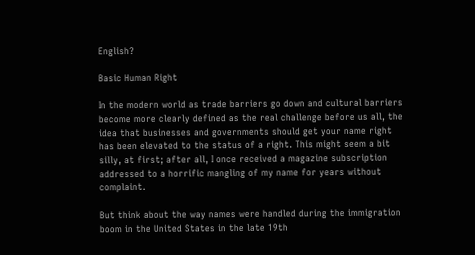English?

Basic Human Right

In the modern world as trade barriers go down and cultural barriers become more clearly defined as the real challenge before us all, the idea that businesses and governments should get your name right has been elevated to the status of a right. This might seem a bit silly, at first; after all, I once received a magazine subscription addressed to a horrific mangling of my name for years without complaint.

But think about the way names were handled during the immigration boom in the United States in the late 19th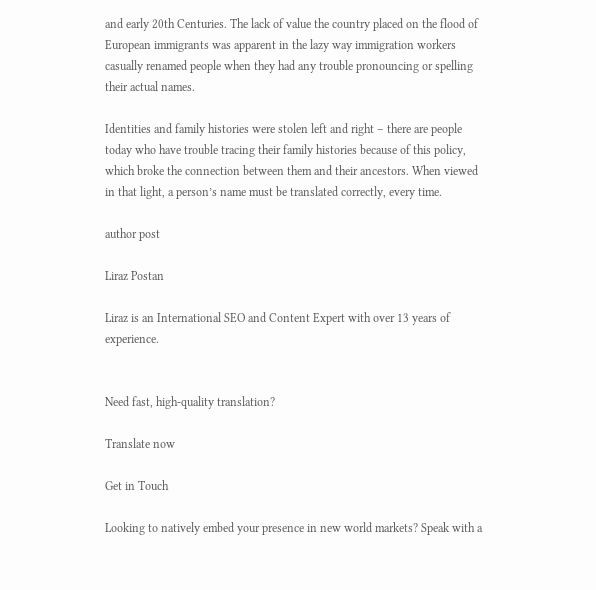and early 20th Centuries. The lack of value the country placed on the flood of European immigrants was apparent in the lazy way immigration workers casually renamed people when they had any trouble pronouncing or spelling their actual names.

Identities and family histories were stolen left and right – there are people today who have trouble tracing their family histories because of this policy, which broke the connection between them and their ancestors. When viewed in that light, a person’s name must be translated correctly, every time.

author post

Liraz Postan

Liraz is an International SEO and Content Expert with over 13 years of experience.


Need fast, high-quality translation?

Translate now

Get in Touch

Looking to natively embed your presence in new world markets? Speak with a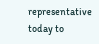representative today to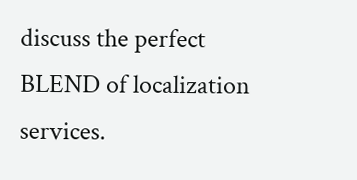discuss the perfect BLEND of localization services.